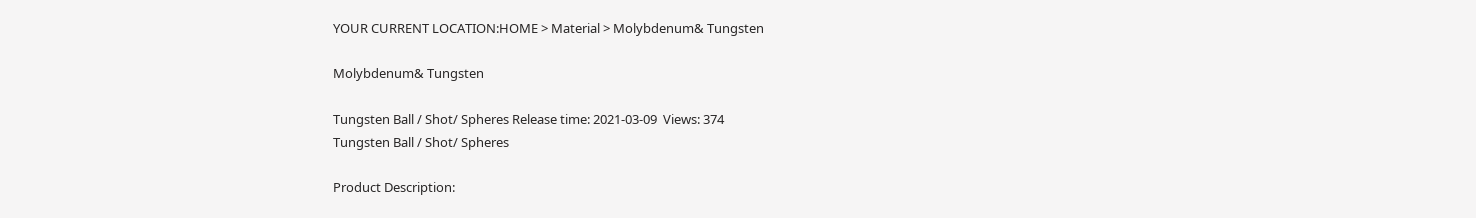YOUR CURRENT LOCATION:HOME > Material > Molybdenum& Tungsten

Molybdenum& Tungsten

Tungsten Ball / Shot/ Spheres Release time: 2021-03-09  Views: 374
Tungsten Ball / Shot/ Spheres

Product Description: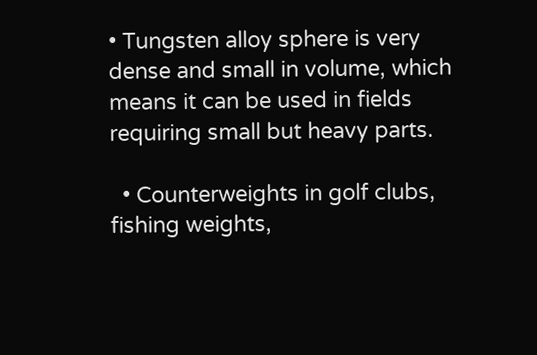• Tungsten alloy sphere is very dense and small in volume, which means it can be used in fields requiring small but heavy parts.

  • Counterweights in golf clubs, fishing weights,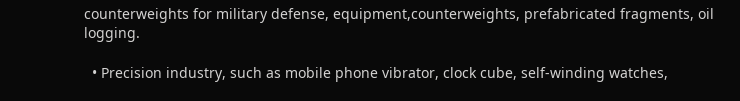counterweights for military defense, equipment,counterweights, prefabricated fragments, oil logging.

  • Precision industry, such as mobile phone vibrator, clock cube, self-winding watches,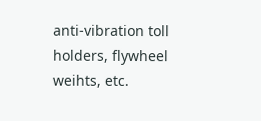anti-vibration toll holders, flywheel weihts, etc.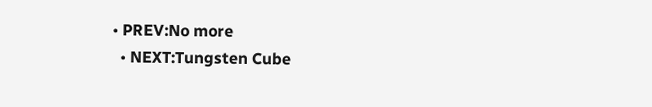• PREV:No more
  • NEXT:Tungsten Cube